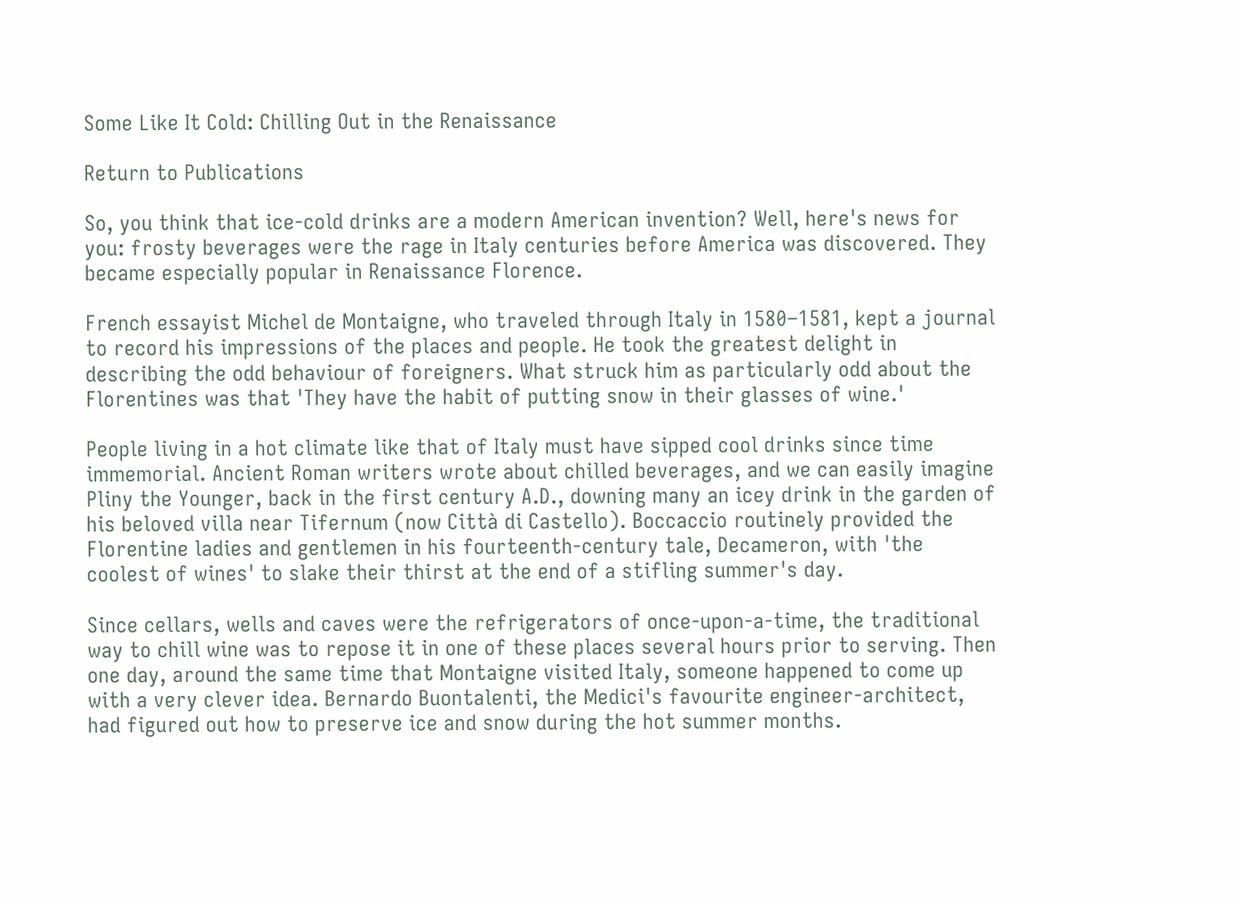Some Like It Cold: Chilling Out in the Renaissance

Return to Publications

So, you think that ice-cold drinks are a modern American invention? Well, here's news for you: frosty beverages were the rage in Italy centuries before America was discovered. They became especially popular in Renaissance Florence.

French essayist Michel de Montaigne, who traveled through Italy in 1580–1581, kept a journal to record his impressions of the places and people. He took the greatest delight in describing the odd behaviour of foreigners. What struck him as particularly odd about the Florentines was that 'They have the habit of putting snow in their glasses of wine.'

People living in a hot climate like that of Italy must have sipped cool drinks since time immemorial. Ancient Roman writers wrote about chilled beverages, and we can easily imagine Pliny the Younger, back in the first century A.D., downing many an icey drink in the garden of his beloved villa near Tifernum (now Città di Castello). Boccaccio routinely provided the Florentine ladies and gentlemen in his fourteenth-century tale, Decameron, with 'the coolest of wines' to slake their thirst at the end of a stifling summer's day.

Since cellars, wells and caves were the refrigerators of once-upon-a-time, the traditional way to chill wine was to repose it in one of these places several hours prior to serving. Then one day, around the same time that Montaigne visited Italy, someone happened to come up with a very clever idea. Bernardo Buontalenti, the Medici's favourite engineer-architect, had figured out how to preserve ice and snow during the hot summer months.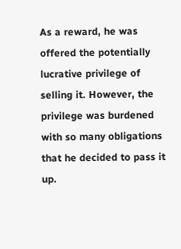As a reward, he was offered the potentially lucrative privilege of selling it. However, the privilege was burdened with so many obligations that he decided to pass it up.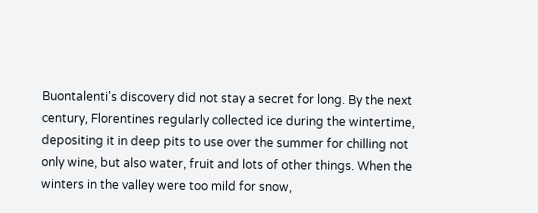Buontalenti's discovery did not stay a secret for long. By the next century, Florentines regularly collected ice during the wintertime, depositing it in deep pits to use over the summer for chilling not only wine, but also water, fruit and lots of other things. When the winters in the valley were too mild for snow,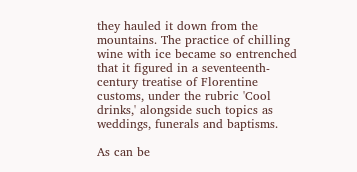they hauled it down from the mountains. The practice of chilling wine with ice became so entrenched that it figured in a seventeenth-century treatise of Florentine customs, under the rubric 'Cool drinks,' alongside such topics as weddings, funerals and baptisms.

As can be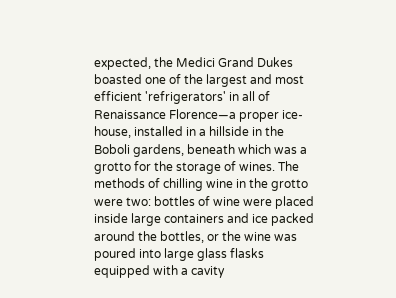expected, the Medici Grand Dukes boasted one of the largest and most efficient 'refrigerators' in all of Renaissance Florence—a proper ice-house, installed in a hillside in the Boboli gardens, beneath which was a grotto for the storage of wines. The methods of chilling wine in the grotto were two: bottles of wine were placed inside large containers and ice packed around the bottles, or the wine was poured into large glass flasks equipped with a cavity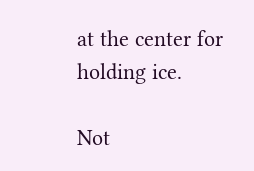at the center for holding ice.

Not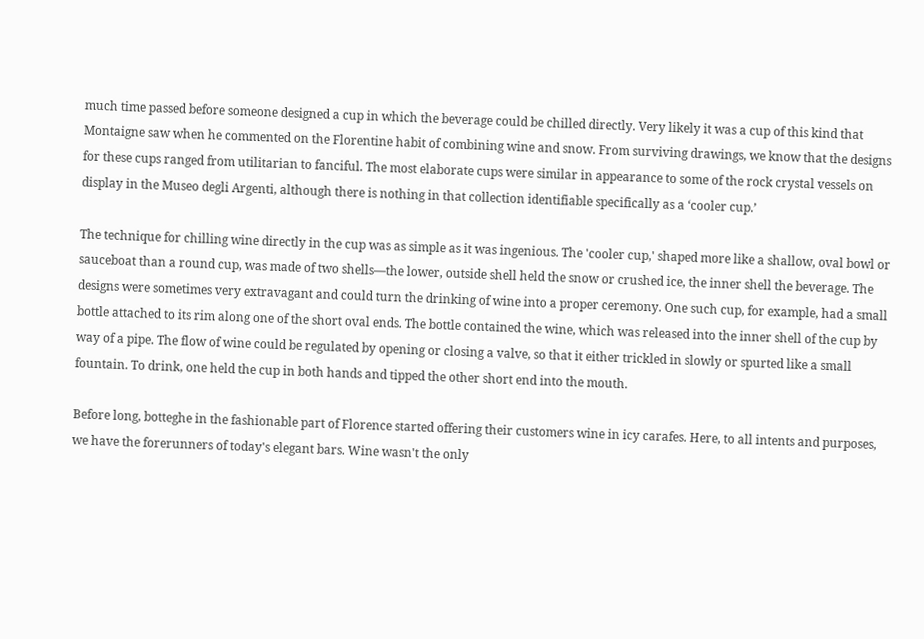much time passed before someone designed a cup in which the beverage could be chilled directly. Very likely it was a cup of this kind that Montaigne saw when he commented on the Florentine habit of combining wine and snow. From surviving drawings, we know that the designs for these cups ranged from utilitarian to fanciful. The most elaborate cups were similar in appearance to some of the rock crystal vessels on display in the Museo degli Argenti, although there is nothing in that collection identifiable specifically as a ‘cooler cup.’

The technique for chilling wine directly in the cup was as simple as it was ingenious. The 'cooler cup,' shaped more like a shallow, oval bowl or sauceboat than a round cup, was made of two shells—the lower, outside shell held the snow or crushed ice, the inner shell the beverage. The designs were sometimes very extravagant and could turn the drinking of wine into a proper ceremony. One such cup, for example, had a small bottle attached to its rim along one of the short oval ends. The bottle contained the wine, which was released into the inner shell of the cup by way of a pipe. The flow of wine could be regulated by opening or closing a valve, so that it either trickled in slowly or spurted like a small fountain. To drink, one held the cup in both hands and tipped the other short end into the mouth.

Before long, botteghe in the fashionable part of Florence started offering their customers wine in icy carafes. Here, to all intents and purposes, we have the forerunners of today's elegant bars. Wine wasn't the only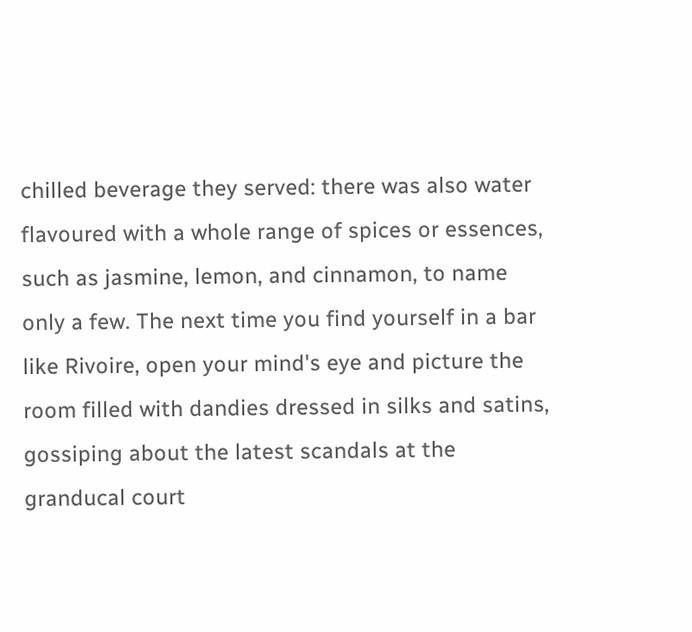chilled beverage they served: there was also water flavoured with a whole range of spices or essences, such as jasmine, lemon, and cinnamon, to name only a few. The next time you find yourself in a bar like Rivoire, open your mind's eye and picture the room filled with dandies dressed in silks and satins, gossiping about the latest scandals at the granducal court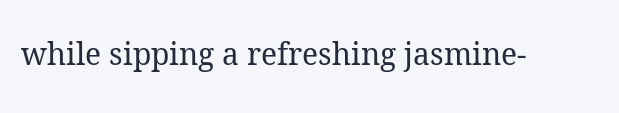while sipping a refreshing jasmine-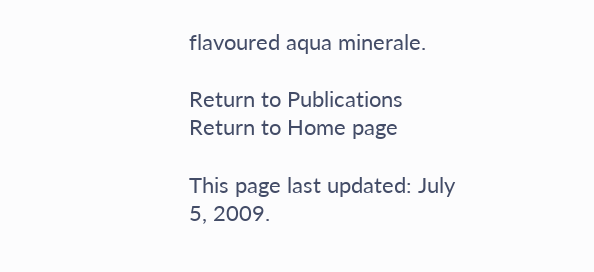flavoured aqua minerale.

Return to Publications
Return to Home page

This page last updated: July 5, 2009.